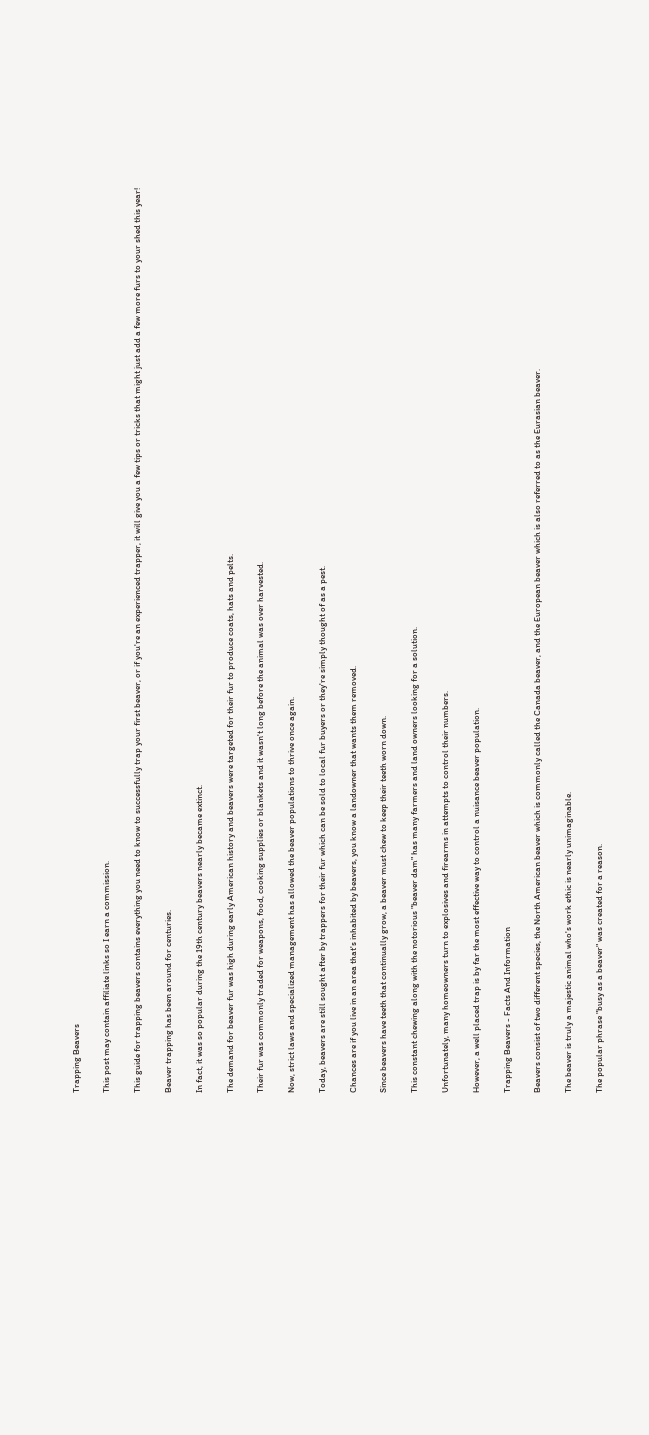Trapping Beavers

This post may contain affiliate links so I earn a commission.

This guide for trapping beavers contains everything you need to know to successfully trap your first beaver, or if you're an experienced trapper, it will give you a few tips or tricks that might just add a few more furs to your shed this year!

Beaver trapping has been around for centuries.

In fact, it was so popular during the 19th century beavers nearly became extinct.

The demand for beaver fur was high during early American history and beavers were targeted for their fur to produce coats, hats and pelts.

Their fur was commonly traded for weapons, food, cooking supplies or blankets and it wasn't long before the animal was over harvested.

Now, strict laws and specialized management has allowed the beaver populations to thrive once again.

Today, beavers are still sought after by trappers for their fur which can be sold to local fur buyers or they're simply thought of as a pest.

Chances are if you live in an area that's inhabited by beavers, you know a landowner that wants them removed.

Since beavers have teeth that continually grow, a beaver must chew to keep their teeth worn down.

This constant chewing along with the notorious "beaver dam" has many farmers and land owners looking for a solution.

Unfortunately, many homeowners turn to explosives and firearms in attempts to control their numbers.

However, a well placed trap is by far the most effective way to control a nuisance beaver population.

Trapping Beavers - Facts And Information

Beavers consist of two different species, the North American beaver which is commonly called the Canada beaver, and the European beaver which is also referred to as the Eurasian beaver.

The beaver is truly a majestic animal who's work ethic is nearly unimaginable.

The popular phrase "busy as a beaver" was created for a reason.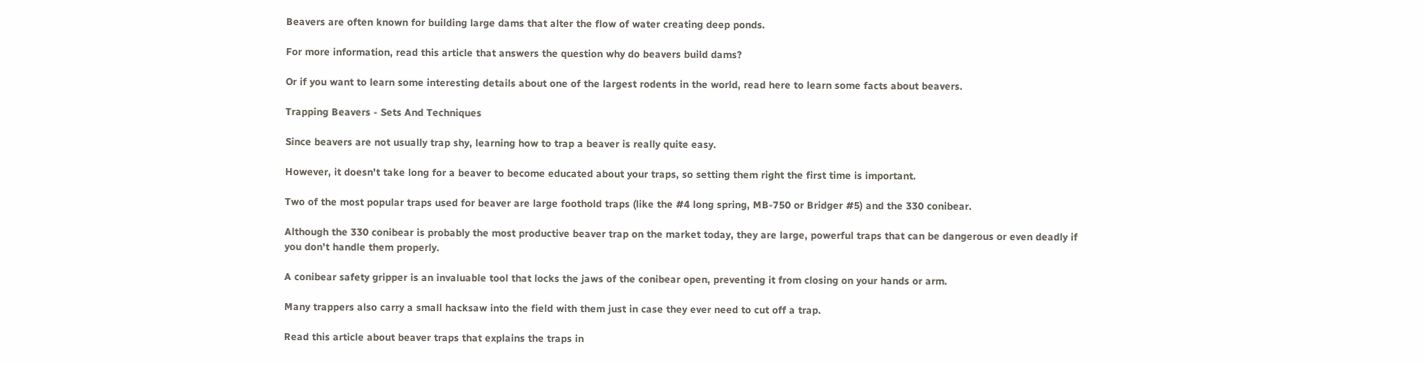Beavers are often known for building large dams that alter the flow of water creating deep ponds.

For more information, read this article that answers the question why do beavers build dams?

Or if you want to learn some interesting details about one of the largest rodents in the world, read here to learn some facts about beavers.

Trapping Beavers - Sets And Techniques

Since beavers are not usually trap shy, learning how to trap a beaver is really quite easy.

However, it doesn't take long for a beaver to become educated about your traps, so setting them right the first time is important.

Two of the most popular traps used for beaver are large foothold traps (like the #4 long spring, MB-750 or Bridger #5) and the 330 conibear.

Although the 330 conibear is probably the most productive beaver trap on the market today, they are large, powerful traps that can be dangerous or even deadly if you don't handle them properly.

A conibear safety gripper is an invaluable tool that locks the jaws of the conibear open, preventing it from closing on your hands or arm.

Many trappers also carry a small hacksaw into the field with them just in case they ever need to cut off a trap.

Read this article about beaver traps that explains the traps in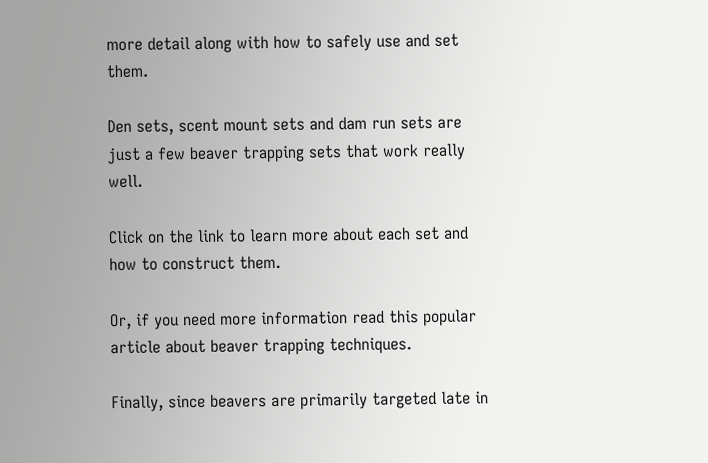more detail along with how to safely use and set them.

Den sets, scent mount sets and dam run sets are just a few beaver trapping sets that work really well.

Click on the link to learn more about each set and how to construct them.

Or, if you need more information read this popular article about beaver trapping techniques.

Finally, since beavers are primarily targeted late in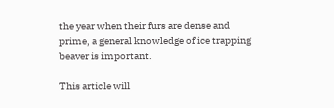the year when their furs are dense and prime, a general knowledge of ice trapping beaver is important.

This article will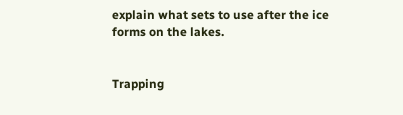explain what sets to use after the ice forms on the lakes.


Trapping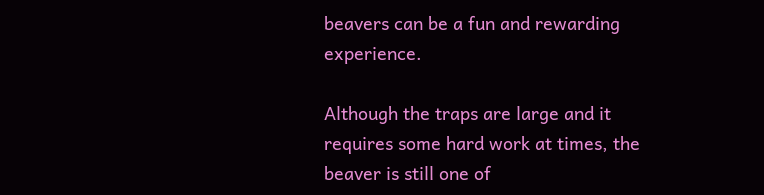beavers can be a fun and rewarding experience.

Although the traps are large and it requires some hard work at times, the beaver is still one of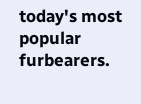today's most popular furbearers.